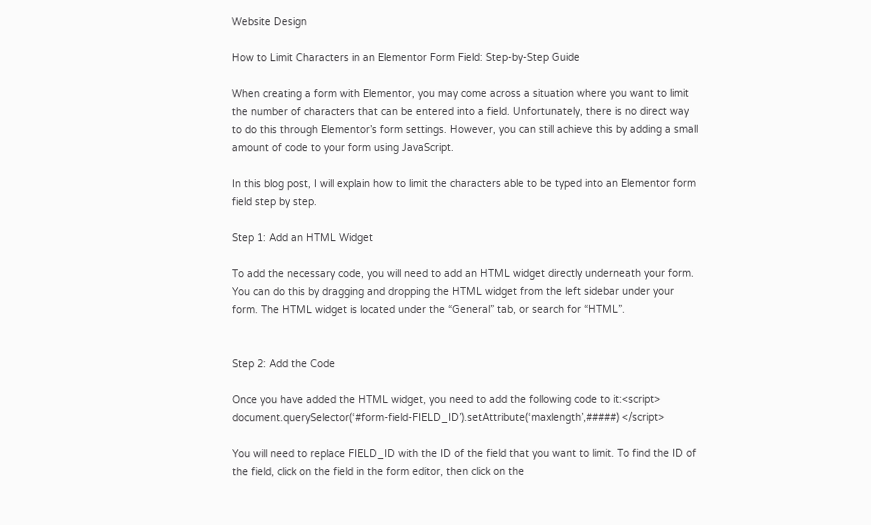Website Design

How to Limit Characters in an Elementor Form Field: Step-by-Step Guide

When creating a form with Elementor, you may come across a situation where you want to limit the number of characters that can be entered into a field. Unfortunately, there is no direct way to do this through Elementor’s form settings. However, you can still achieve this by adding a small amount of code to your form using JavaScript.

In this blog post, I will explain how to limit the characters able to be typed into an Elementor form field step by step.

Step 1: Add an HTML Widget

To add the necessary code, you will need to add an HTML widget directly underneath your form. You can do this by dragging and dropping the HTML widget from the left sidebar under your form. The HTML widget is located under the “General” tab, or search for “HTML”.


Step 2: Add the Code

Once you have added the HTML widget, you need to add the following code to it:<script> document.querySelector(‘#form-field-FIELD_ID’).setAttribute(‘maxlength’,#####) </script>

You will need to replace FIELD_ID with the ID of the field that you want to limit. To find the ID of the field, click on the field in the form editor, then click on the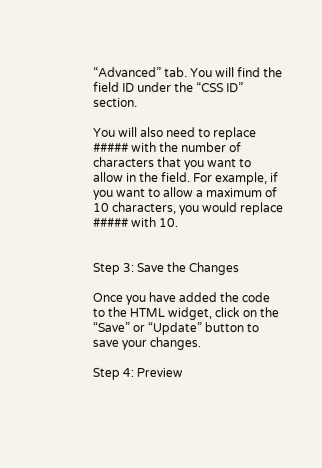“Advanced” tab. You will find the field ID under the “CSS ID” section.

You will also need to replace ##### with the number of characters that you want to allow in the field. For example, if you want to allow a maximum of 10 characters, you would replace ##### with 10.


Step 3: Save the Changes

Once you have added the code to the HTML widget, click on the “Save” or “Update” button to save your changes.

Step 4: Preview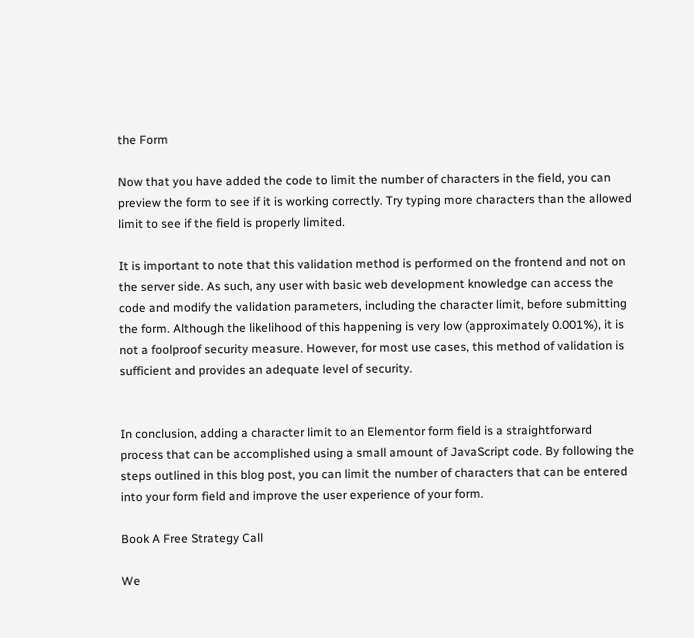the Form

Now that you have added the code to limit the number of characters in the field, you can preview the form to see if it is working correctly. Try typing more characters than the allowed limit to see if the field is properly limited.

It is important to note that this validation method is performed on the frontend and not on the server side. As such, any user with basic web development knowledge can access the code and modify the validation parameters, including the character limit, before submitting the form. Although the likelihood of this happening is very low (approximately 0.001%), it is not a foolproof security measure. However, for most use cases, this method of validation is sufficient and provides an adequate level of security.


In conclusion, adding a character limit to an Elementor form field is a straightforward process that can be accomplished using a small amount of JavaScript code. By following the steps outlined in this blog post, you can limit the number of characters that can be entered into your form field and improve the user experience of your form.

Book A Free Strategy Call

We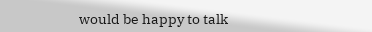would be happy to talk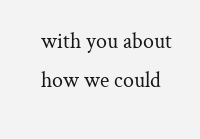with you about how we could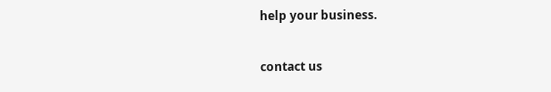help your business.

contact us